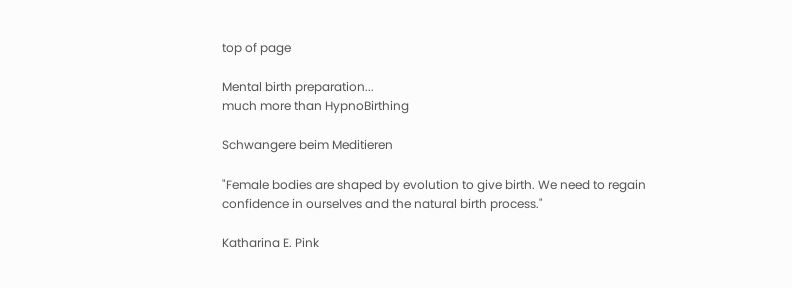top of page

Mental birth preparation...
much more than HypnoBirthing

Schwangere beim Meditieren

"Female bodies are shaped by evolution to give birth. We need to regain confidence in ourselves and the natural birth process."

Katharina E. Pink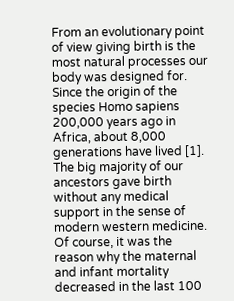From an evolutionary point of view giving birth is the most natural processes our body was designed for. Since the origin of the species Homo sapiens 200,000 years ago in Africa, about 8,000 generations have lived [1]. The big majority of our ancestors gave birth without any medical support in the sense of modern western medicine. Of course, it was the reason why the maternal and infant mortality decreased in the last 100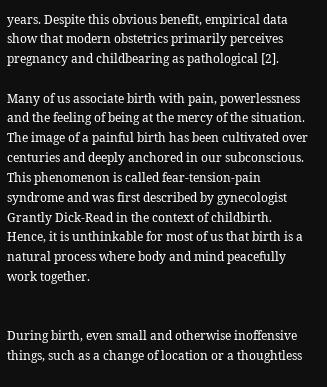years. Despite this obvious benefit, empirical data show that modern obstetrics primarily perceives pregnancy and childbearing as pathological [2].

Many of us associate birth with pain, powerlessness and the feeling of being at the mercy of the situation. The image of a painful birth has been cultivated over centuries and deeply anchored in our subconscious. This phenomenon is called fear-tension-pain syndrome and was first described by gynecologist Grantly Dick-Read in the context of childbirth. Hence, it is unthinkable for most of us that birth is a natural process where body and mind peacefully work together.


During birth, even small and otherwise inoffensive things, such as a change of location or a thoughtless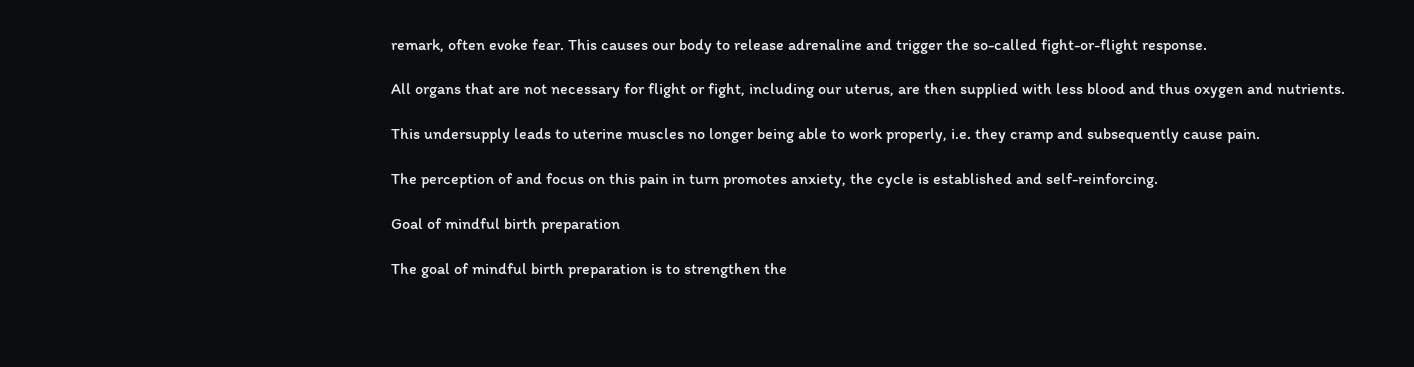remark, often evoke fear. This causes our body to release adrenaline and trigger the so-called fight-or-flight response.

All organs that are not necessary for flight or fight, including our uterus, are then supplied with less blood and thus oxygen and nutrients.

This undersupply leads to uterine muscles no longer being able to work properly, i.e. they cramp and subsequently cause pain.

The perception of and focus on this pain in turn promotes anxiety, the cycle is established and self-reinforcing.

Goal of mindful birth preparation

The goal of mindful birth preparation is to strengthen the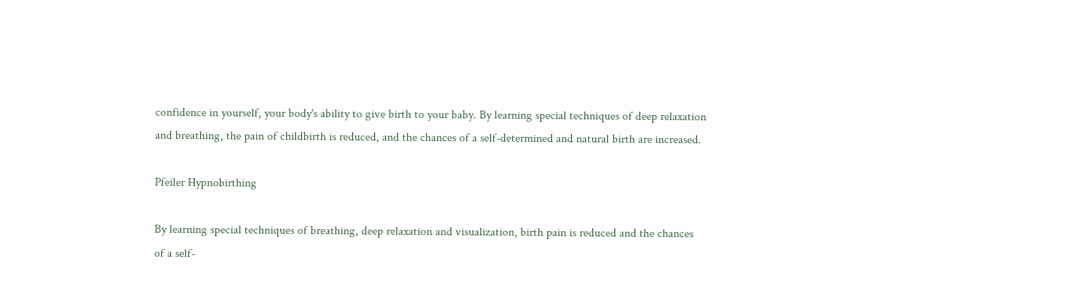confidence in yourself, your body's ability to give birth to your baby. By learning special techniques of deep relaxation and breathing, the pain of childbirth is reduced, and the chances of a self-determined and natural birth are increased.

Pfeiler Hypnobirthing

By learning special techniques of breathing, deep relaxation and visualization, birth pain is reduced and the chances of a self-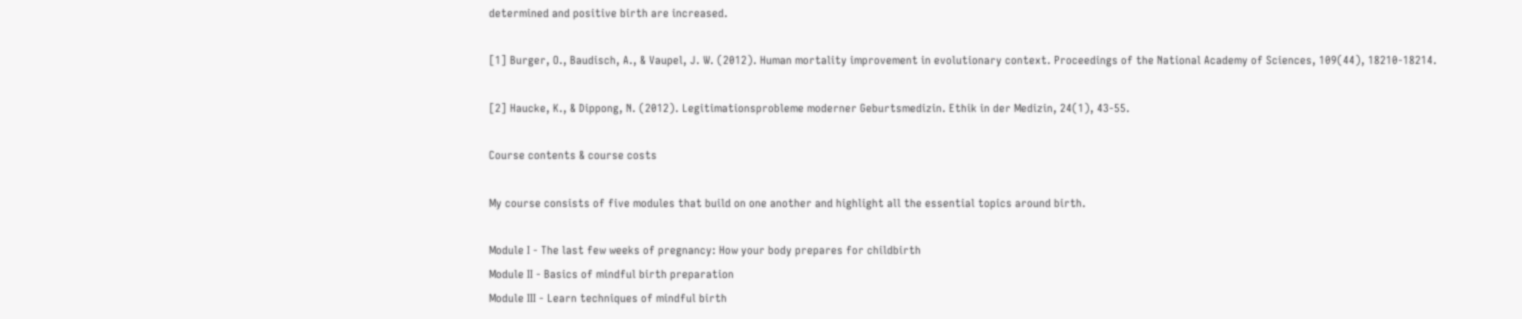determined and positive birth are increased.

[1] Burger, O., Baudisch, A., & Vaupel, J. W. (2012). Human mortality improvement in evolutionary context. Proceedings of the National Academy of Sciences, 109(44), 18210-18214.

[2] Haucke, K., & Dippong, N. (2012). Legitimationsprobleme moderner Geburtsmedizin. Ethik in der Medizin, 24(1), 43-55.

Course contents & course costs

My course consists of five modules that build on one another and highlight all the essential topics around birth.

Module I - The last few weeks of pregnancy: How your body prepares for childbirth
Module II - Basics of mindful birth preparation
Module III - Learn techniques of mindful birth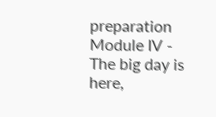preparation
Module IV - The big day is here,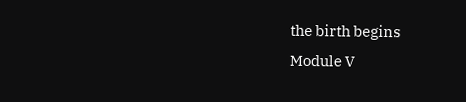the birth begins
Module V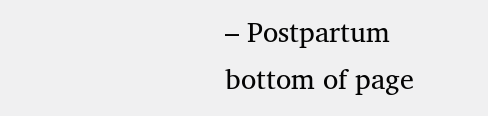– Postpartum
bottom of page